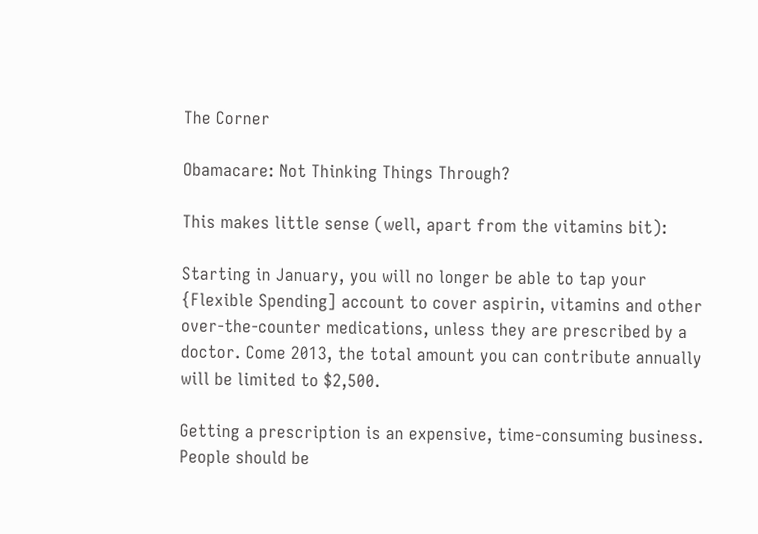The Corner

Obamacare: Not Thinking Things Through?

This makes little sense (well, apart from the vitamins bit):

Starting in January, you will no longer be able to tap your {Flexible Spending] account to cover aspirin, vitamins and other over-the-counter medications, unless they are prescribed by a doctor. Come 2013, the total amount you can contribute annually will be limited to $2,500.

Getting a prescription is an expensive, time-consuming business. People should be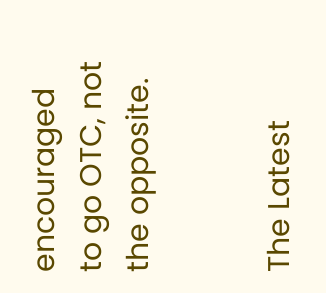encouraged to go OTC, not the opposite.


The Latest